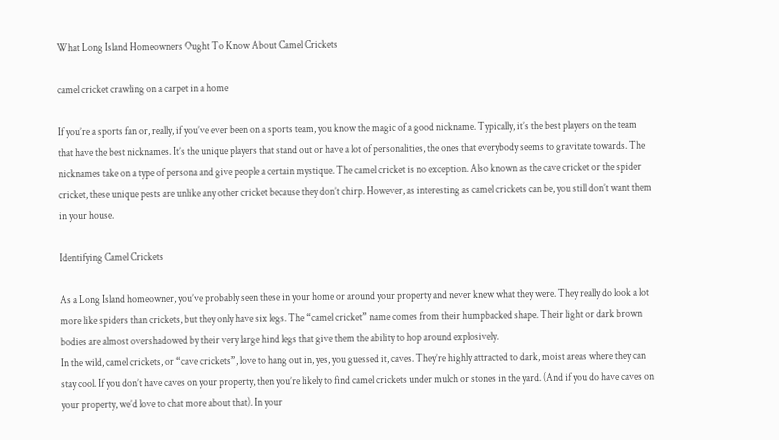What Long Island Homeowners Ought To Know About Camel Crickets

camel cricket crawling on a carpet in a home

If you’re a sports fan or, really, if you’ve ever been on a sports team, you know the magic of a good nickname. Typically, it’s the best players on the team that have the best nicknames. It’s the unique players that stand out or have a lot of personalities, the ones that everybody seems to gravitate towards. The nicknames take on a type of persona and give people a certain mystique. The camel cricket is no exception. Also known as the cave cricket or the spider cricket, these unique pests are unlike any other cricket because they don’t chirp. However, as interesting as camel crickets can be, you still don’t want them in your house.

Identifying Camel Crickets

As a Long Island homeowner, you’ve probably seen these in your home or around your property and never knew what they were. They really do look a lot more like spiders than crickets, but they only have six legs. The “camel cricket” name comes from their humpbacked shape. Their light or dark brown bodies are almost overshadowed by their very large hind legs that give them the ability to hop around explosively.
In the wild, camel crickets, or “cave crickets”, love to hang out in, yes, you guessed it, caves. They’re highly attracted to dark, moist areas where they can stay cool. If you don’t have caves on your property, then you’re likely to find camel crickets under mulch or stones in the yard. (And if you do have caves on your property, we’d love to chat more about that). In your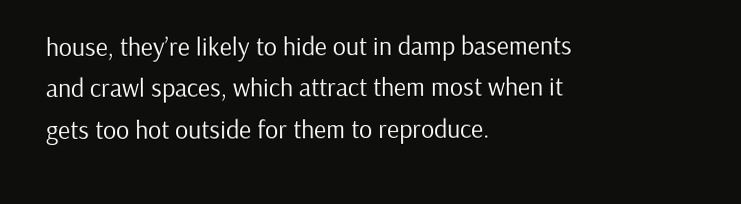house, they’re likely to hide out in damp basements and crawl spaces, which attract them most when it gets too hot outside for them to reproduce.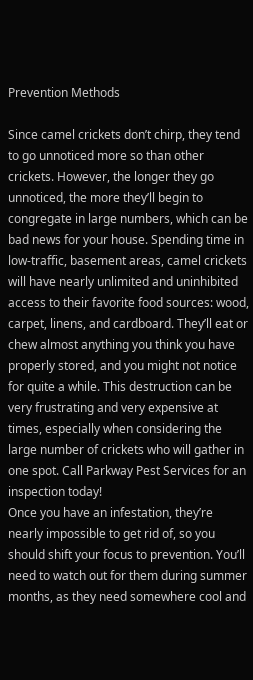Prevention Methods

Since camel crickets don’t chirp, they tend to go unnoticed more so than other crickets. However, the longer they go unnoticed, the more they’ll begin to congregate in large numbers, which can be bad news for your house. Spending time in low-traffic, basement areas, camel crickets will have nearly unlimited and uninhibited access to their favorite food sources: wood, carpet, linens, and cardboard. They’ll eat or chew almost anything you think you have properly stored, and you might not notice for quite a while. This destruction can be very frustrating and very expensive at times, especially when considering the large number of crickets who will gather in one spot. Call Parkway Pest Services for an inspection today!
Once you have an infestation, they’re nearly impossible to get rid of, so you should shift your focus to prevention. You’ll need to watch out for them during summer months, as they need somewhere cool and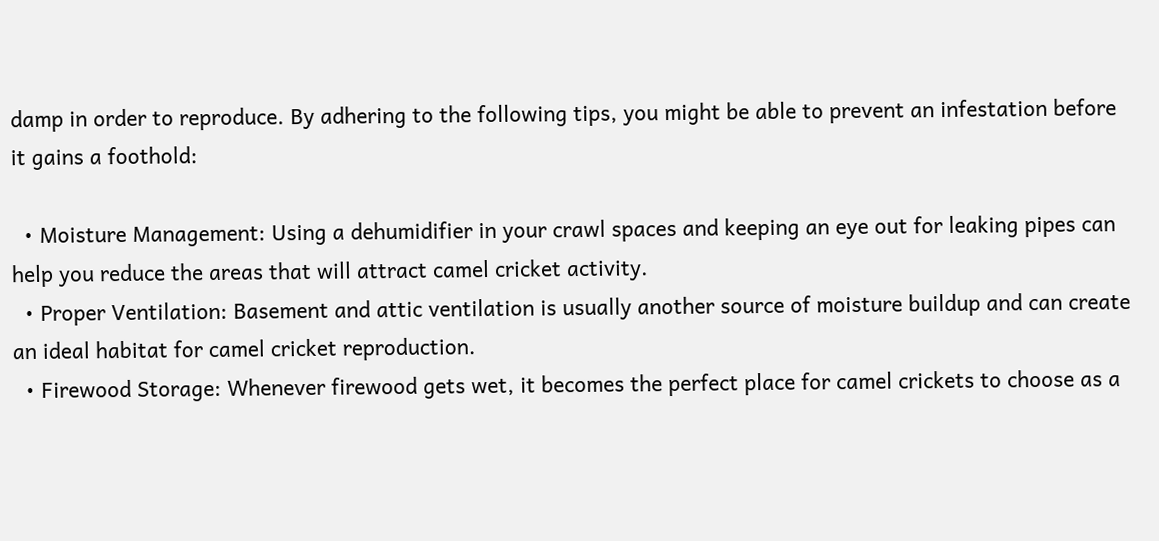damp in order to reproduce. By adhering to the following tips, you might be able to prevent an infestation before it gains a foothold:

  • Moisture Management: Using a dehumidifier in your crawl spaces and keeping an eye out for leaking pipes can help you reduce the areas that will attract camel cricket activity.
  • Proper Ventilation: Basement and attic ventilation is usually another source of moisture buildup and can create an ideal habitat for camel cricket reproduction.
  • Firewood Storage: Whenever firewood gets wet, it becomes the perfect place for camel crickets to choose as a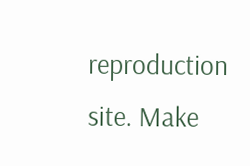reproduction site. Make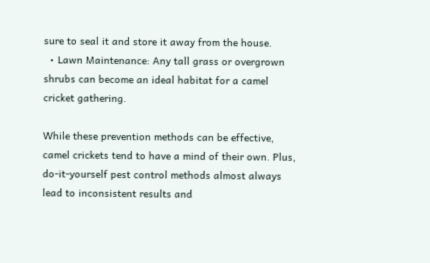sure to seal it and store it away from the house.
  • Lawn Maintenance: Any tall grass or overgrown shrubs can become an ideal habitat for a camel cricket gathering.

While these prevention methods can be effective, camel crickets tend to have a mind of their own. Plus, do-it-yourself pest control methods almost always lead to inconsistent results and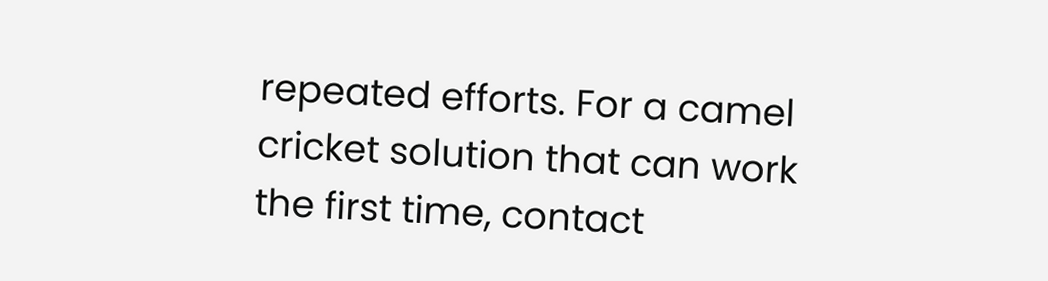repeated efforts. For a camel cricket solution that can work the first time, contact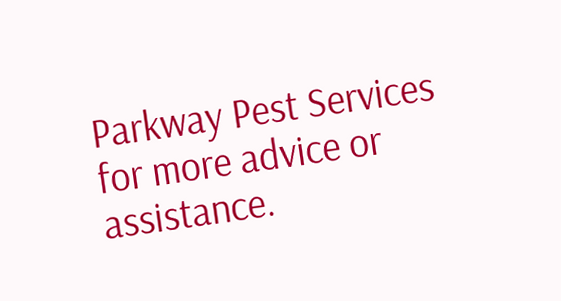Parkway Pest Services for more advice or assistance.